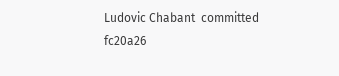Ludovic Chabant  committed fc20a26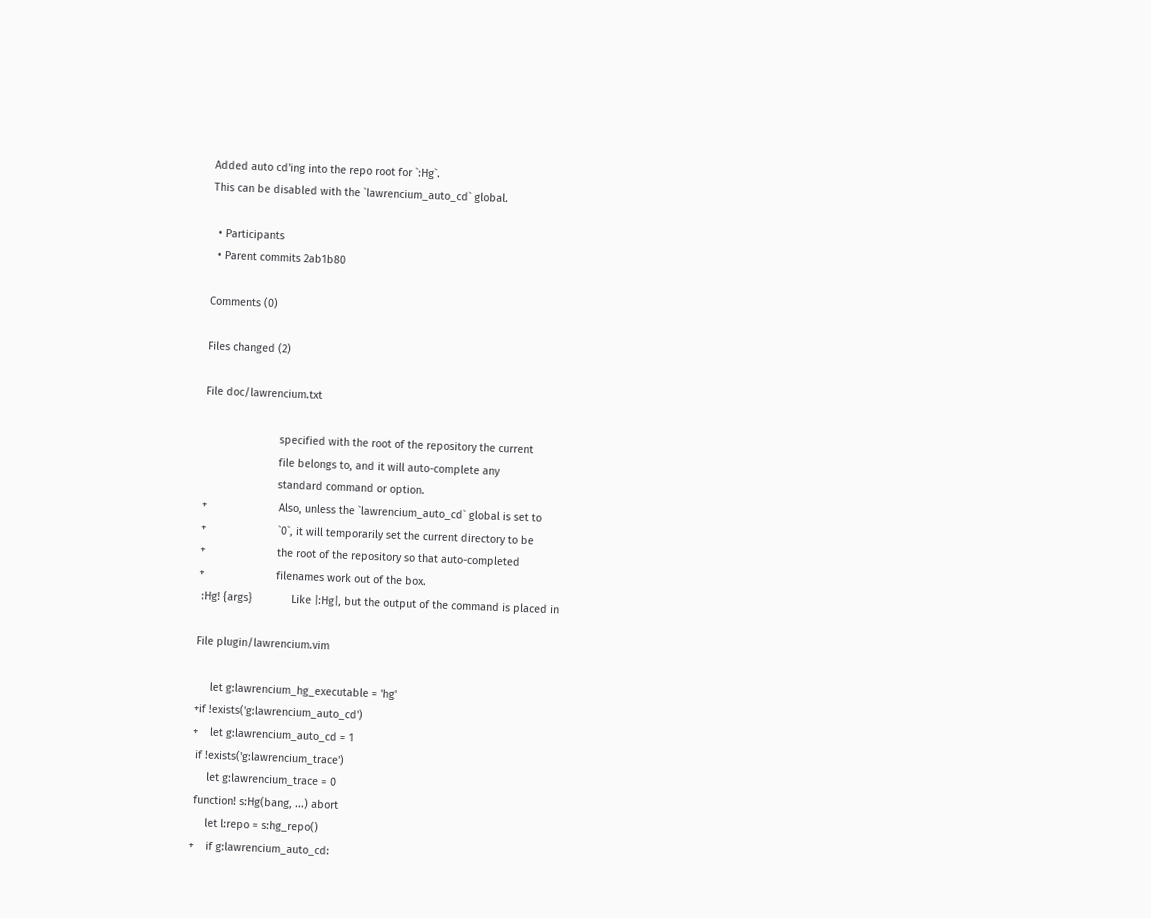Added auto cd'ing into the repo root for `:Hg`.
This can be disabled with the `lawrencium_auto_cd` global.

  • Participants
  • Parent commits 2ab1b80

Comments (0)

Files changed (2)

File doc/lawrencium.txt

                         specified with the root of the repository the current
                         file belongs to, and it will auto-complete any
                         standard command or option.
+                        Also, unless the `lawrencium_auto_cd` global is set to
+                        `0`, it will temporarily set the current directory to be
+                        the root of the repository so that auto-completed
+                        filenames work out of the box.
 :Hg! {args}             Like |:Hg|, but the output of the command is placed in

File plugin/lawrencium.vim

     let g:lawrencium_hg_executable = 'hg'
+if !exists('g:lawrencium_auto_cd')
+    let g:lawrencium_auto_cd = 1
 if !exists('g:lawrencium_trace')
     let g:lawrencium_trace = 0
 function! s:Hg(bang, ...) abort
     let l:repo = s:hg_repo()
+    if g:lawrencium_auto_cd: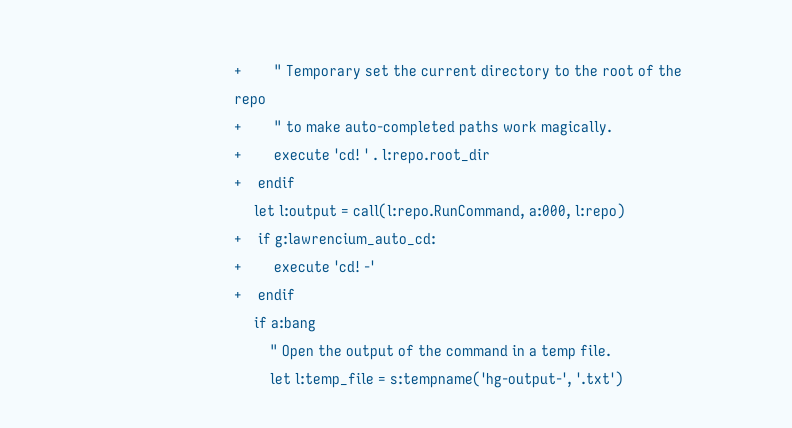+        " Temporary set the current directory to the root of the repo
+        " to make auto-completed paths work magically.
+        execute 'cd! ' . l:repo.root_dir
+    endif
     let l:output = call(l:repo.RunCommand, a:000, l:repo)
+    if g:lawrencium_auto_cd:
+        execute 'cd! -'
+    endif
     if a:bang
         " Open the output of the command in a temp file.
         let l:temp_file = s:tempname('hg-output-', '.txt')